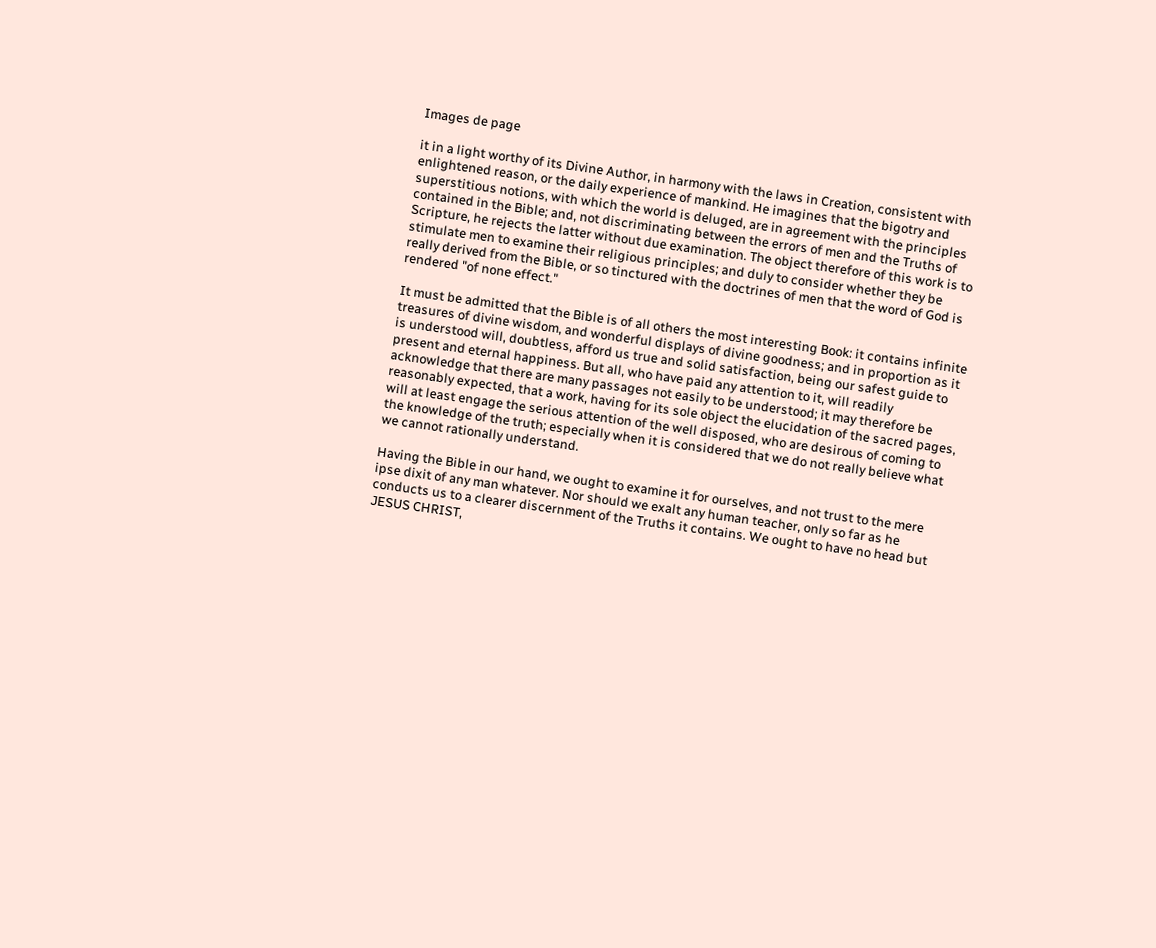Images de page

it in a light worthy of its Divine Author, in harmony with the laws in Creation, consistent with enlightened reason, or the daily experience of mankind. He imagines that the bigotry and superstitious notions, with which the world is deluged, are in agreement with the principles contained in the Bible; and, not discriminating between the errors of men and the Truths of Scripture, he rejects the latter without due examination. The object therefore of this work is to stimulate men to examine their religious principles; and duly to consider whether they be really derived from the Bible, or so tinctured with the doctrines of men that the word of God is rendered "of none effect."

It must be admitted that the Bible is of all others the most interesting Book: it contains infinite treasures of divine wisdom, and wonderful displays of divine goodness; and in proportion as it is understood will, doubtless, afford us true and solid satisfaction, being our safest guide to present and eternal happiness. But all, who have paid any attention to it, will readily acknowledge that there are many passages not easily to be understood; it may therefore be reasonably expected, that a work, having for its sole object the elucidation of the sacred pages, will at least engage the serious attention of the well disposed, who are desirous of coming to the knowledge of the truth; especially when it is considered that we do not really believe what we cannot rationally understand.

Having the Bible in our hand, we ought to examine it for ourselves, and not trust to the mere ipse dixit of any man whatever. Nor should we exalt any human teacher, only so far as he conducts us to a clearer discernment of the Truths it contains. We ought to have no head but JESUS CHRIST,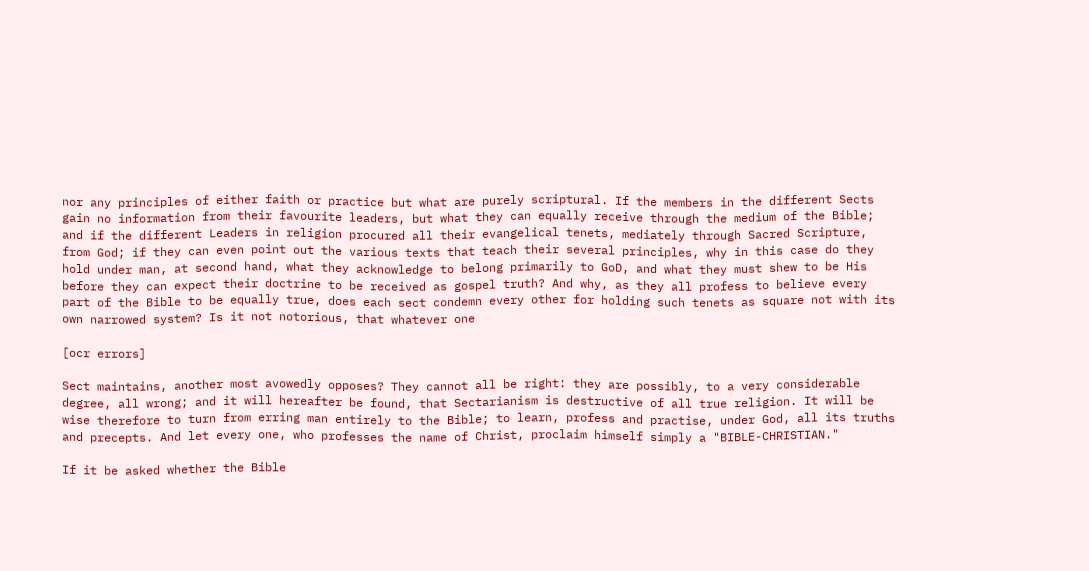nor any principles of either faith or practice but what are purely scriptural. If the members in the different Sects gain no information from their favourite leaders, but what they can equally receive through the medium of the Bible; and if the different Leaders in religion procured all their evangelical tenets, mediately through Sacred Scripture, from God; if they can even point out the various texts that teach their several principles, why in this case do they hold under man, at second hand, what they acknowledge to belong primarily to GoD, and what they must shew to be His before they can expect their doctrine to be received as gospel truth? And why, as they all profess to believe every part of the Bible to be equally true, does each sect condemn every other for holding such tenets as square not with its own narrowed system? Is it not notorious, that whatever one

[ocr errors]

Sect maintains, another most avowedly opposes? They cannot all be right: they are possibly, to a very considerable degree, all wrong; and it will hereafter be found, that Sectarianism is destructive of all true religion. It will be wise therefore to turn from erring man entirely to the Bible; to learn, profess and practise, under God, all its truths and precepts. And let every one, who professes the name of Christ, proclaim himself simply a "BIBLE-CHRISTIAN."

If it be asked whether the Bible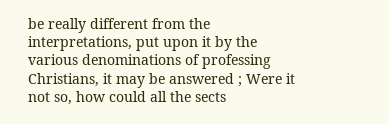be really different from the interpretations, put upon it by the various denominations of professing Christians, it may be answered ; Were it not so, how could all the sects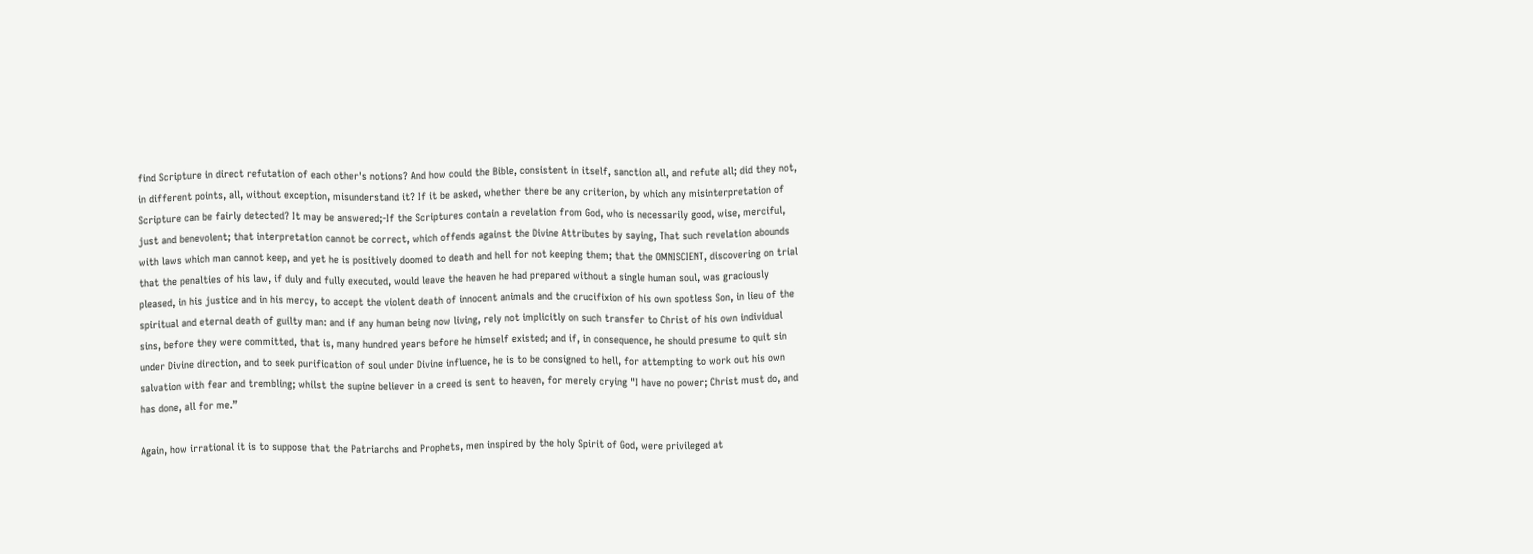find Scripture in direct refutation of each other's notions? And how could the Bible, consistent in itself, sanction all, and refute all; did they not, in different points, all, without exception, misunderstand it? If it be asked, whether there be any criterion, by which any misinterpretation of Scripture can be fairly detected? It may be answered;-If the Scriptures contain a revelation from God, who is necessarily good, wise, merciful, just and benevolent; that interpretation cannot be correct, which offends against the Divine Attributes by saying, That such revelation abounds with laws which man cannot keep, and yet he is positively doomed to death and hell for not keeping them; that the OMNISCIENT, discovering on trial that the penalties of his law, if duly and fully executed, would leave the heaven he had prepared without a single human soul, was graciously pleased, in his justice and in his mercy, to accept the violent death of innocent animals and the crucifixion of his own spotless Son, in lieu of the spiritual and eternal death of guilty man: and if any human being now living, rely not implicitly on such transfer to Christ of his own individual sins, before they were committed, that is, many hundred years before he himself existed; and if, in consequence, he should presume to quit sin under Divine direction, and to seek purification of soul under Divine influence, he is to be consigned to hell, for attempting to work out his own salvation with fear and trembling; whilst the supine believer in a creed is sent to heaven, for merely crying "I have no power; Christ must do, and has done, all for me.”

Again, how irrational it is to suppose that the Patriarchs and Prophets, men inspired by the holy Spirit of God, were privileged at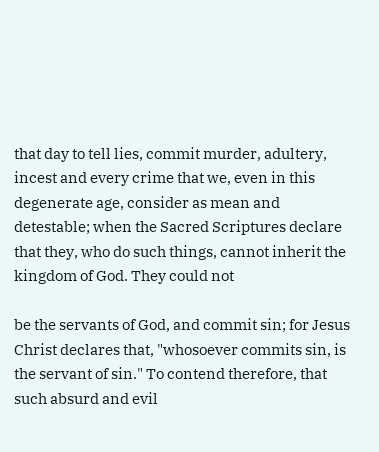that day to tell lies, commit murder, adultery, incest and every crime that we, even in this degenerate age, consider as mean and detestable; when the Sacred Scriptures declare that they, who do such things, cannot inherit the kingdom of God. They could not

be the servants of God, and commit sin; for Jesus Christ declares that, "whosoever commits sin, is the servant of sin." To contend therefore, that such absurd and evil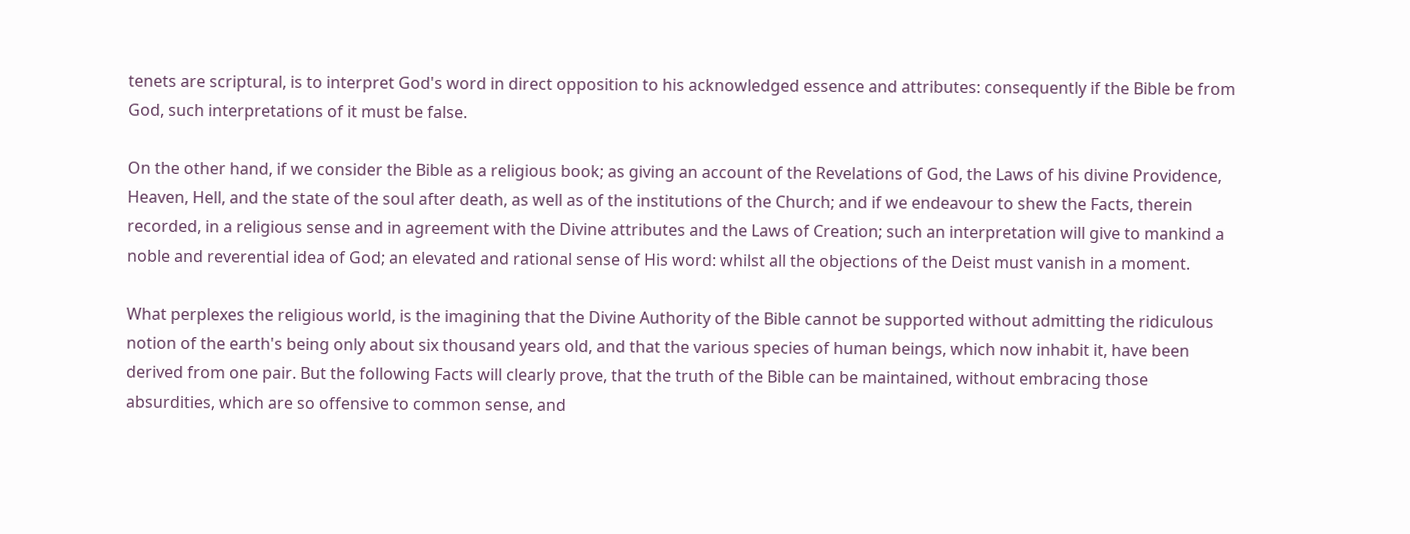tenets are scriptural, is to interpret God's word in direct opposition to his acknowledged essence and attributes: consequently if the Bible be from God, such interpretations of it must be false.

On the other hand, if we consider the Bible as a religious book; as giving an account of the Revelations of God, the Laws of his divine Providence, Heaven, Hell, and the state of the soul after death, as well as of the institutions of the Church; and if we endeavour to shew the Facts, therein recorded, in a religious sense and in agreement with the Divine attributes and the Laws of Creation; such an interpretation will give to mankind a noble and reverential idea of God; an elevated and rational sense of His word: whilst all the objections of the Deist must vanish in a moment.

What perplexes the religious world, is the imagining that the Divine Authority of the Bible cannot be supported without admitting the ridiculous notion of the earth's being only about six thousand years old, and that the various species of human beings, which now inhabit it, have been derived from one pair. But the following Facts will clearly prove, that the truth of the Bible can be maintained, without embracing those absurdities, which are so offensive to common sense, and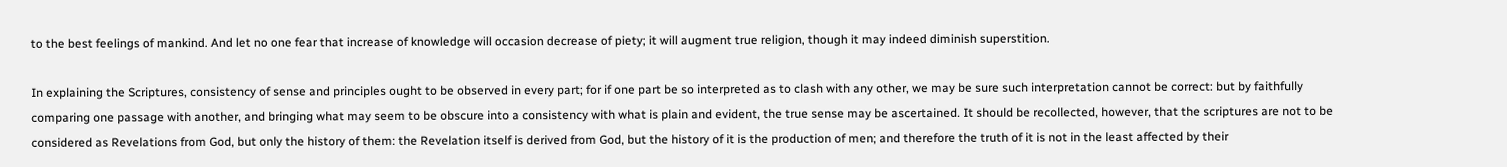to the best feelings of mankind. And let no one fear that increase of knowledge will occasion decrease of piety; it will augment true religion, though it may indeed diminish superstition.

In explaining the Scriptures, consistency of sense and principles ought to be observed in every part; for if one part be so interpreted as to clash with any other, we may be sure such interpretation cannot be correct: but by faithfully comparing one passage with another, and bringing what may seem to be obscure into a consistency with what is plain and evident, the true sense may be ascertained. It should be recollected, however, that the scriptures are not to be considered as Revelations from God, but only the history of them: the Revelation itself is derived from God, but the history of it is the production of men; and therefore the truth of it is not in the least affected by their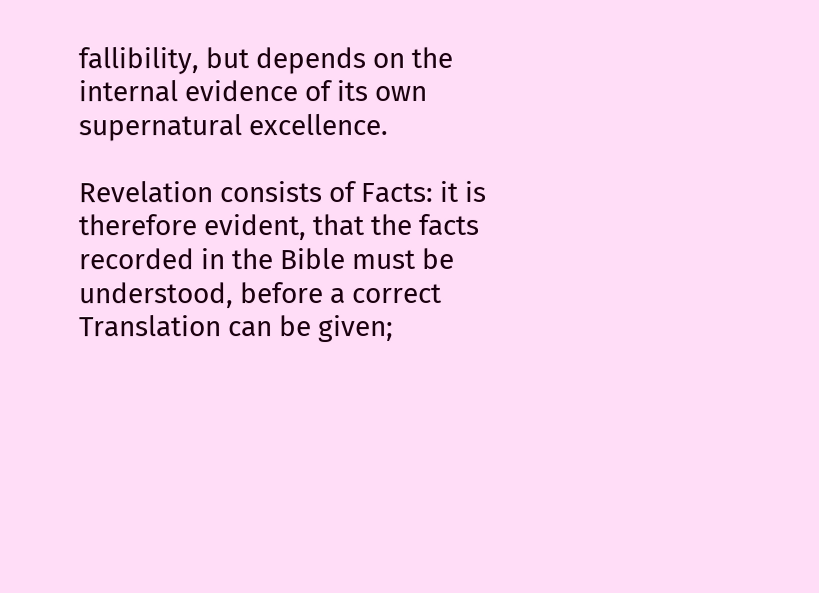fallibility, but depends on the internal evidence of its own supernatural excellence.

Revelation consists of Facts: it is therefore evident, that the facts recorded in the Bible must be understood, before a correct Translation can be given;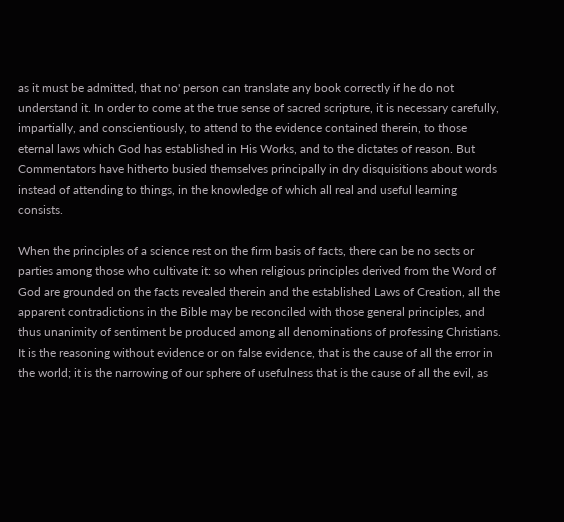as it must be admitted, that no' person can translate any book correctly if he do not understand it. In order to come at the true sense of sacred scripture, it is necessary carefully, impartially, and conscientiously, to attend to the evidence contained therein, to those eternal laws which God has established in His Works, and to the dictates of reason. But Commentators have hitherto busied themselves principally in dry disquisitions about words instead of attending to things, in the knowledge of which all real and useful learning consists.

When the principles of a science rest on the firm basis of facts, there can be no sects or parties among those who cultivate it: so when religious principles derived from the Word of God are grounded on the facts revealed therein and the established Laws of Creation, all the apparent contradictions in the Bible may be reconciled with those general principles, and thus unanimity of sentiment be produced among all denominations of professing Christians. It is the reasoning without evidence or on false evidence, that is the cause of all the error in the world; it is the narrowing of our sphere of usefulness that is the cause of all the evil, as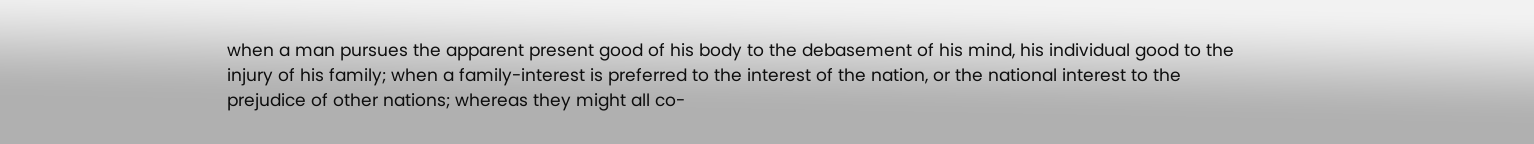when a man pursues the apparent present good of his body to the debasement of his mind, his individual good to the injury of his family; when a family-interest is preferred to the interest of the nation, or the national interest to the prejudice of other nations; whereas they might all co-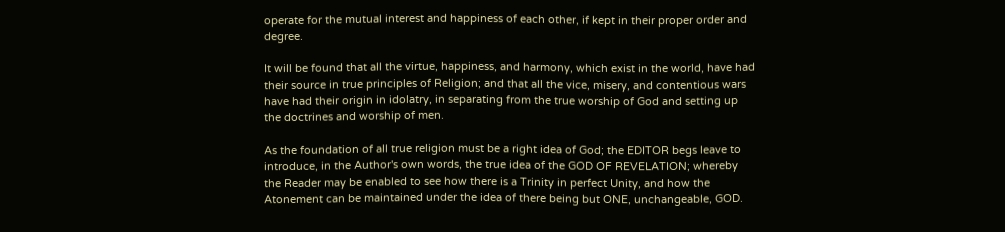operate for the mutual interest and happiness of each other, if kept in their proper order and degree.

It will be found that all the virtue, happiness, and harmony, which exist in the world, have had their source in true principles of Religion; and that all the vice, misery, and contentious wars have had their origin in idolatry, in separating from the true worship of God and setting up the doctrines and worship of men.

As the foundation of all true religion must be a right idea of God; the EDITOR begs leave to introduce, in the Author's own words, the true idea of the GOD OF REVELATION; whereby the Reader may be enabled to see how there is a Trinity in perfect Unity, and how the Atonement can be maintained under the idea of there being but ONE, unchangeable, GOD.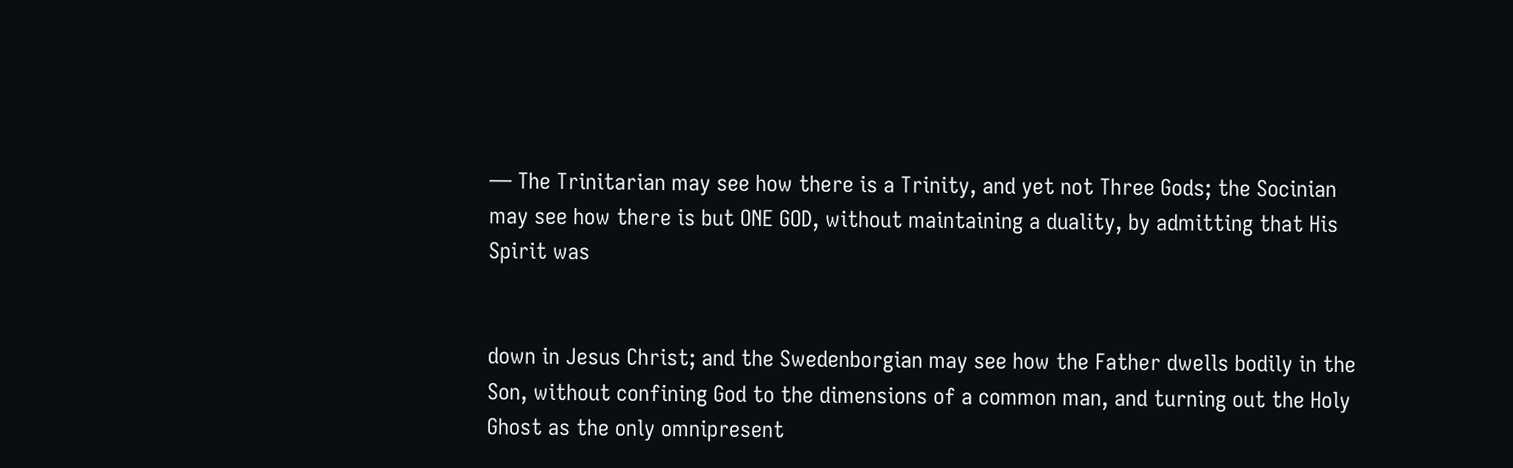— The Trinitarian may see how there is a Trinity, and yet not Three Gods; the Socinian may see how there is but ONE GOD, without maintaining a duality, by admitting that His Spirit was


down in Jesus Christ; and the Swedenborgian may see how the Father dwells bodily in the Son, without confining God to the dimensions of a common man, and turning out the Holy Ghost as the only omnipresent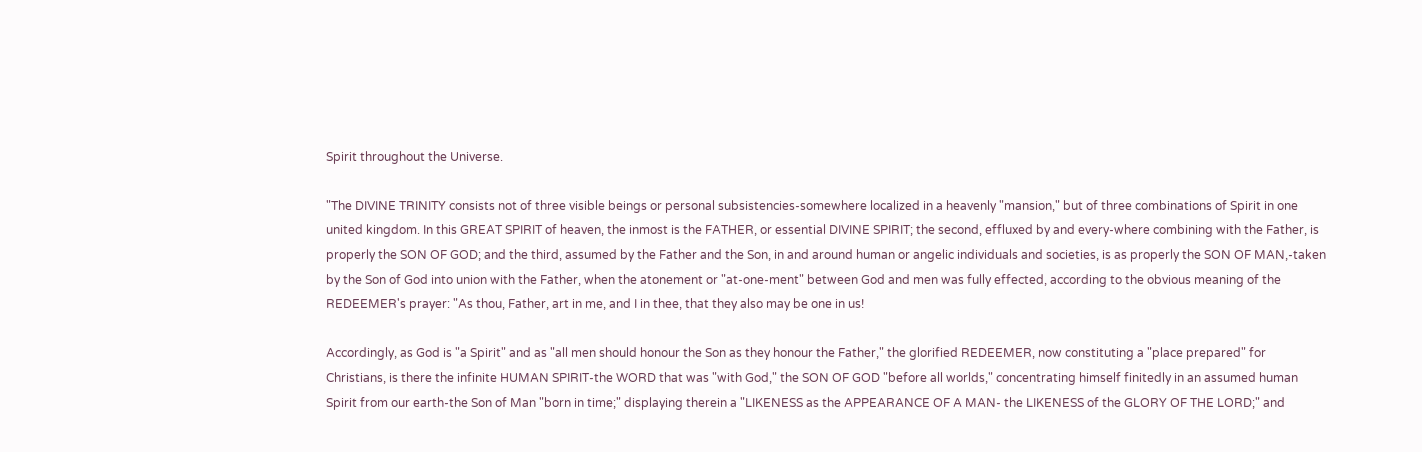Spirit throughout the Universe.

"The DIVINE TRINITY consists not of three visible beings or personal subsistencies-somewhere localized in a heavenly "mansion," but of three combinations of Spirit in one united kingdom. In this GREAT SPIRIT of heaven, the inmost is the FATHER, or essential DIVINE SPIRIT; the second, effluxed by and every-where combining with the Father, is properly the SON OF GOD; and the third, assumed by the Father and the Son, in and around human or angelic individuals and societies, is as properly the SON OF MAN,-taken by the Son of God into union with the Father, when the atonement or "at-one-ment" between God and men was fully effected, according to the obvious meaning of the REDEEMER's prayer: "As thou, Father, art in me, and I in thee, that they also may be one in us!

Accordingly, as God is "a Spirit" and as "all men should honour the Son as they honour the Father," the glorified REDEEMER, now constituting a "place prepared" for Christians, is there the infinite HUMAN SPIRIT-the WORD that was "with God," the SON OF GOD "before all worlds," concentrating himself finitedly in an assumed human Spirit from our earth-the Son of Man "born in time;" displaying therein a "LIKENESS as the APPEARANCE OF A MAN- the LIKENESS of the GLORY OF THE LORD;" and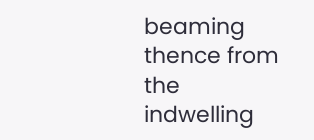beaming thence from the indwelling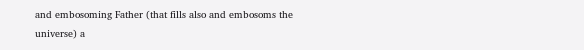and embosoming Father (that fills also and embosoms the universe) a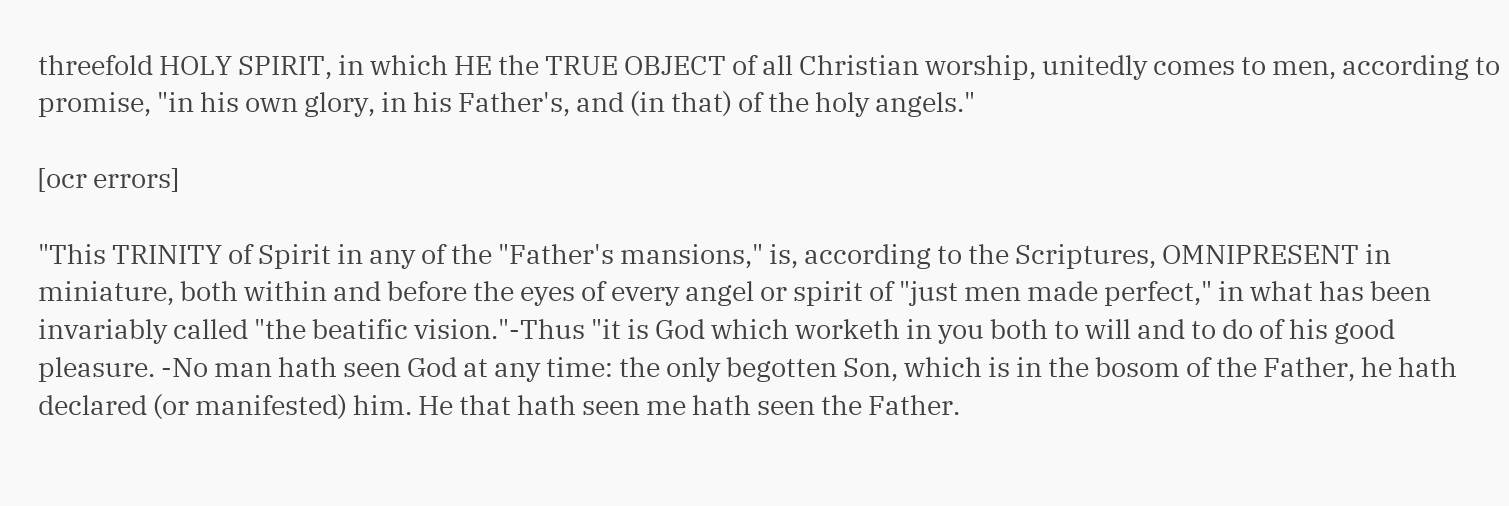threefold HOLY SPIRIT, in which HE the TRUE OBJECT of all Christian worship, unitedly comes to men, according to promise, "in his own glory, in his Father's, and (in that) of the holy angels."

[ocr errors]

"This TRINITY of Spirit in any of the "Father's mansions," is, according to the Scriptures, OMNIPRESENT in miniature, both within and before the eyes of every angel or spirit of "just men made perfect," in what has been invariably called "the beatific vision."-Thus "it is God which worketh in you both to will and to do of his good pleasure. -No man hath seen God at any time: the only begotten Son, which is in the bosom of the Father, he hath declared (or manifested) him. He that hath seen me hath seen the Father.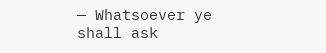— Whatsoever ye shall ask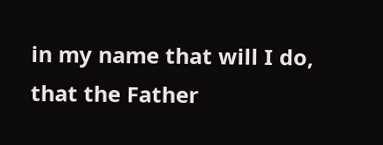in my name that will I do, that the Father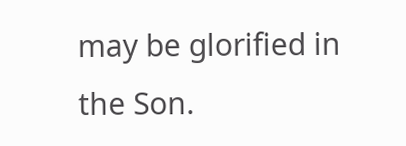may be glorified in the Son.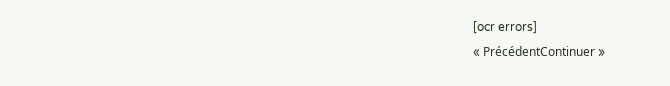[ocr errors]
« PrécédentContinuer »